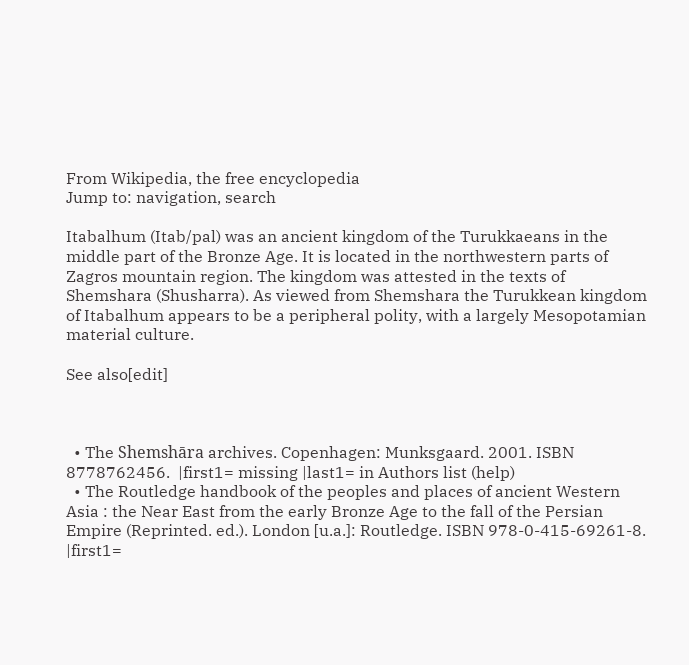From Wikipedia, the free encyclopedia
Jump to: navigation, search

Itabalhum (Itab/pal) was an ancient kingdom of the Turukkaeans in the middle part of the Bronze Age. It is located in the northwestern parts of Zagros mountain region. The kingdom was attested in the texts of Shemshara (Shusharra). As viewed from Shemshara the Turukkean kingdom of Itabalhum appears to be a peripheral polity, with a largely Mesopotamian material culture.

See also[edit]



  • The Shemshāra archives. Copenhagen: Munksgaard. 2001. ISBN 8778762456.  |first1= missing |last1= in Authors list (help)
  • The Routledge handbook of the peoples and places of ancient Western Asia : the Near East from the early Bronze Age to the fall of the Persian Empire (Reprinted. ed.). London [u.a.]: Routledge. ISBN 978-0-415-69261-8.  |first1=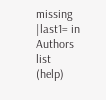missing |last1= in Authors list (help)